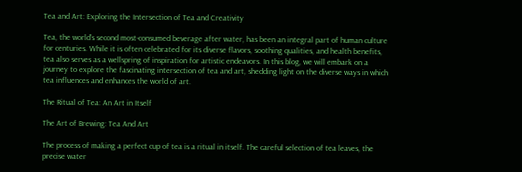Tea and Art: Exploring the Intersection of Tea and Creativity

Tea, the world’s second most-consumed beverage after water, has been an integral part of human culture for centuries. While it is often celebrated for its diverse flavors, soothing qualities, and health benefits, tea also serves as a wellspring of inspiration for artistic endeavors. In this blog, we will embark on a journey to explore the fascinating intersection of tea and art, shedding light on the diverse ways in which tea influences and enhances the world of art.

The Ritual of Tea: An Art in Itself

The Art of Brewing: Tea And Art

The process of making a perfect cup of tea is a ritual in itself. The careful selection of tea leaves, the precise water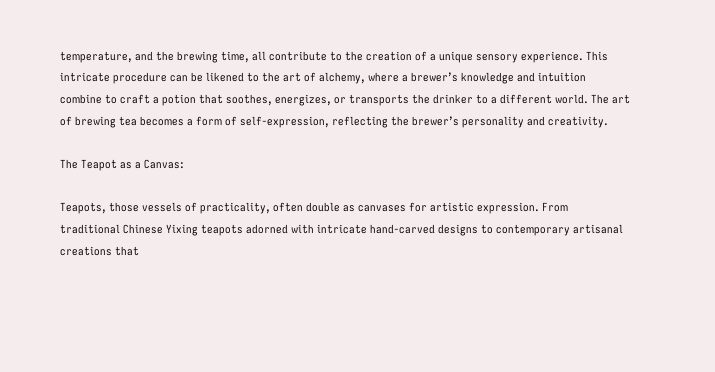temperature, and the brewing time, all contribute to the creation of a unique sensory experience. This intricate procedure can be likened to the art of alchemy, where a brewer’s knowledge and intuition combine to craft a potion that soothes, energizes, or transports the drinker to a different world. The art of brewing tea becomes a form of self-expression, reflecting the brewer’s personality and creativity.

The Teapot as a Canvas:

Teapots, those vessels of practicality, often double as canvases for artistic expression. From traditional Chinese Yixing teapots adorned with intricate hand-carved designs to contemporary artisanal creations that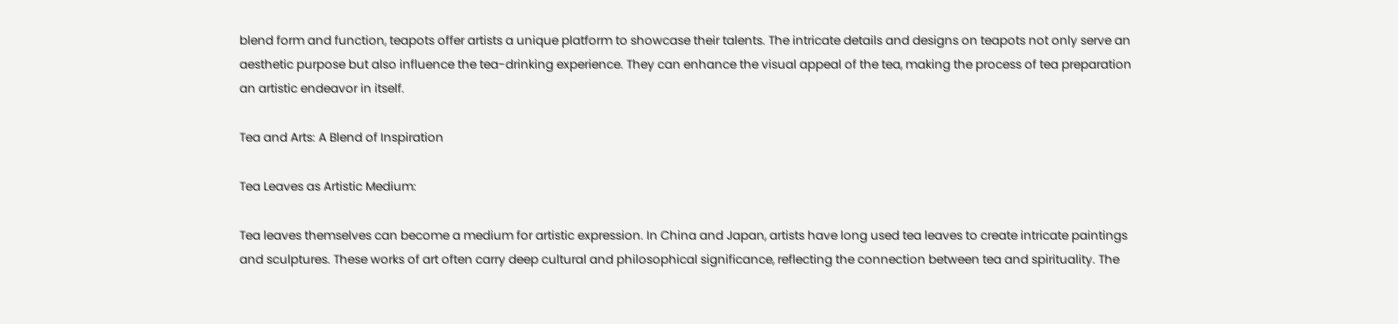blend form and function, teapots offer artists a unique platform to showcase their talents. The intricate details and designs on teapots not only serve an aesthetic purpose but also influence the tea-drinking experience. They can enhance the visual appeal of the tea, making the process of tea preparation an artistic endeavor in itself.

Tea and Arts: A Blend of Inspiration

Tea Leaves as Artistic Medium:

Tea leaves themselves can become a medium for artistic expression. In China and Japan, artists have long used tea leaves to create intricate paintings and sculptures. These works of art often carry deep cultural and philosophical significance, reflecting the connection between tea and spirituality. The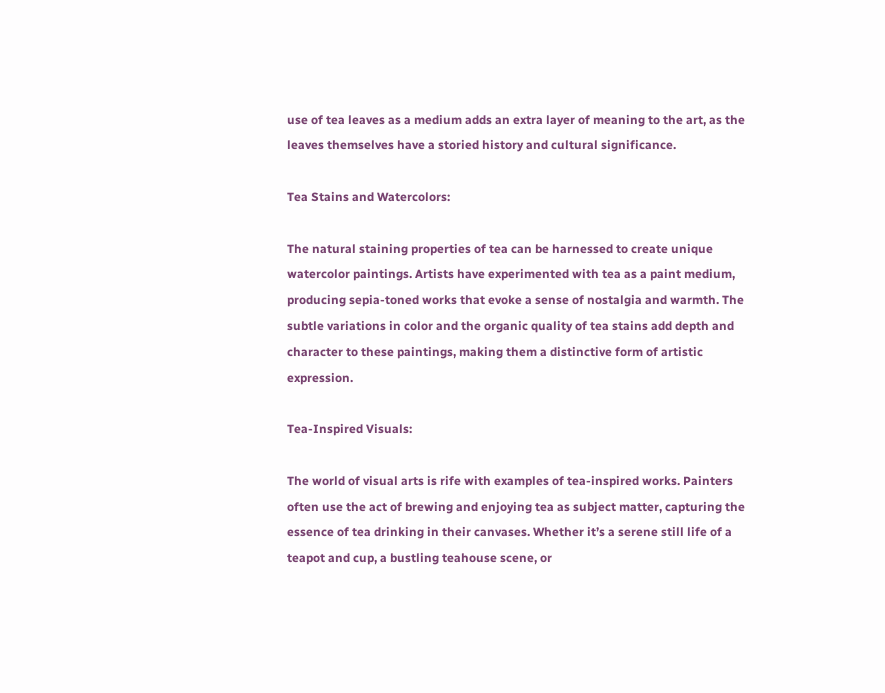use of tea leaves as a medium adds an extra layer of meaning to the art, as the leaves themselves have a storied history and cultural significance.

Tea Stains and Watercolors:

The natural staining properties of tea can be harnessed to create unique watercolor paintings. Artists have experimented with tea as a paint medium, producing sepia-toned works that evoke a sense of nostalgia and warmth. The subtle variations in color and the organic quality of tea stains add depth and character to these paintings, making them a distinctive form of artistic expression.

Tea-Inspired Visuals:

The world of visual arts is rife with examples of tea-inspired works. Painters often use the act of brewing and enjoying tea as subject matter, capturing the essence of tea drinking in their canvases. Whether it’s a serene still life of a teapot and cup, a bustling teahouse scene, or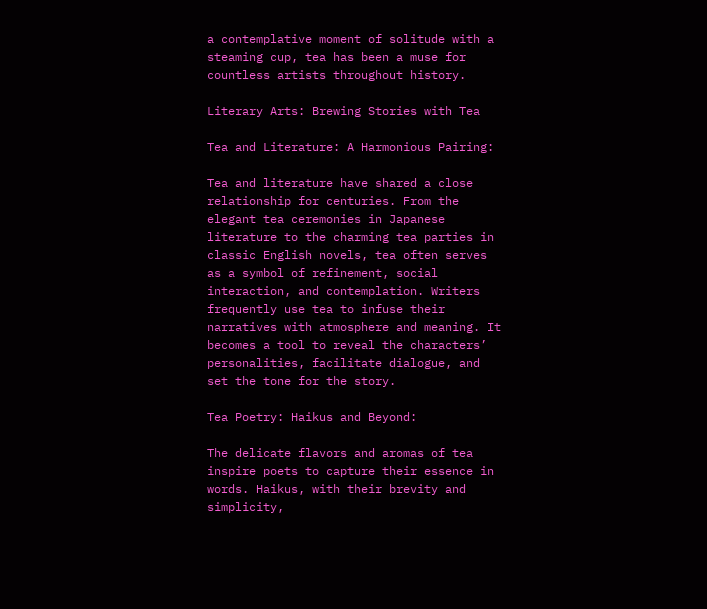a contemplative moment of solitude with a steaming cup, tea has been a muse for countless artists throughout history.

Literary Arts: Brewing Stories with Tea

Tea and Literature: A Harmonious Pairing:

Tea and literature have shared a close relationship for centuries. From the elegant tea ceremonies in Japanese literature to the charming tea parties in classic English novels, tea often serves as a symbol of refinement, social interaction, and contemplation. Writers frequently use tea to infuse their narratives with atmosphere and meaning. It becomes a tool to reveal the characters’ personalities, facilitate dialogue, and set the tone for the story.

Tea Poetry: Haikus and Beyond:

The delicate flavors and aromas of tea inspire poets to capture their essence in words. Haikus, with their brevity and simplicity,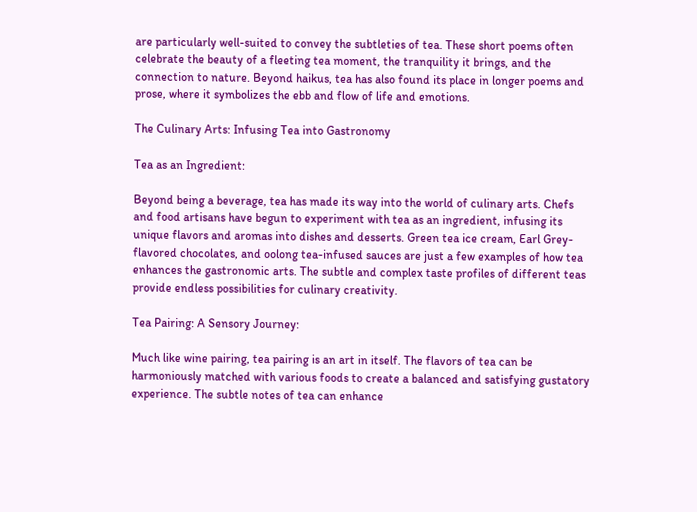are particularly well-suited to convey the subtleties of tea. These short poems often celebrate the beauty of a fleeting tea moment, the tranquility it brings, and the connection to nature. Beyond haikus, tea has also found its place in longer poems and prose, where it symbolizes the ebb and flow of life and emotions.

The Culinary Arts: Infusing Tea into Gastronomy

Tea as an Ingredient:

Beyond being a beverage, tea has made its way into the world of culinary arts. Chefs and food artisans have begun to experiment with tea as an ingredient, infusing its unique flavors and aromas into dishes and desserts. Green tea ice cream, Earl Grey-flavored chocolates, and oolong tea-infused sauces are just a few examples of how tea enhances the gastronomic arts. The subtle and complex taste profiles of different teas provide endless possibilities for culinary creativity.

Tea Pairing: A Sensory Journey:

Much like wine pairing, tea pairing is an art in itself. The flavors of tea can be harmoniously matched with various foods to create a balanced and satisfying gustatory experience. The subtle notes of tea can enhance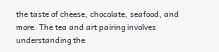the taste of cheese, chocolate, seafood, and more. The tea and art pairing involves understanding the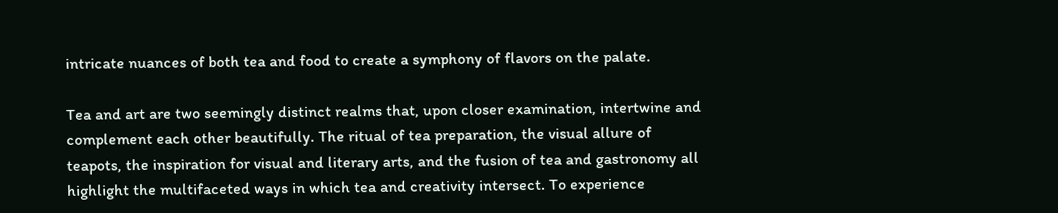intricate nuances of both tea and food to create a symphony of flavors on the palate.

Tea and art are two seemingly distinct realms that, upon closer examination, intertwine and complement each other beautifully. The ritual of tea preparation, the visual allure of teapots, the inspiration for visual and literary arts, and the fusion of tea and gastronomy all highlight the multifaceted ways in which tea and creativity intersect. To experience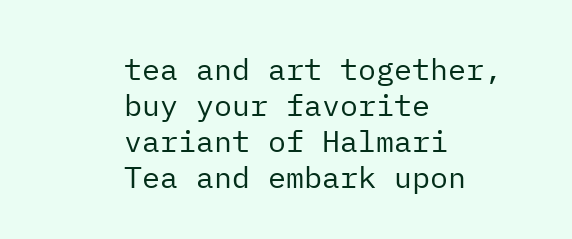tea and art together, buy your favorite variant of Halmari Tea and embark upon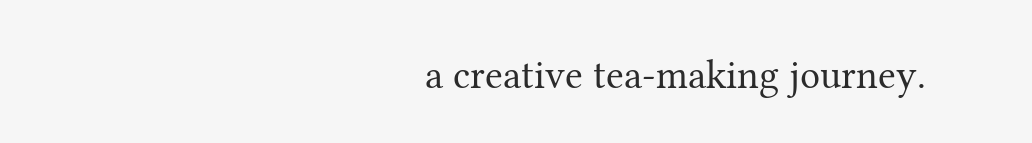a creative tea-making journey.